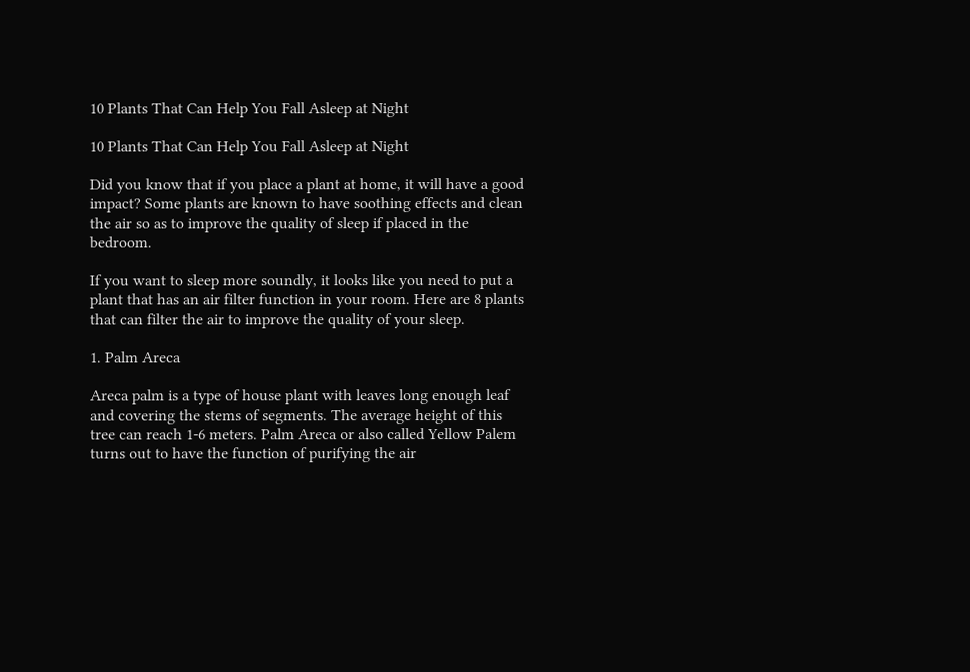10 Plants That Can Help You Fall Asleep at Night

10 Plants That Can Help You Fall Asleep at Night

Did you know that if you place a plant at home, it will have a good impact? Some plants are known to have soothing effects and clean the air so as to improve the quality of sleep if placed in the bedroom.

If you want to sleep more soundly, it looks like you need to put a plant that has an air filter function in your room. Here are 8 plants that can filter the air to improve the quality of your sleep.

1. Palm Areca

Areca palm is a type of house plant with leaves long enough leaf and covering the stems of segments. The average height of this tree can reach 1-6 meters. Palm Areca or also called Yellow Palem turns out to have the function of purifying the air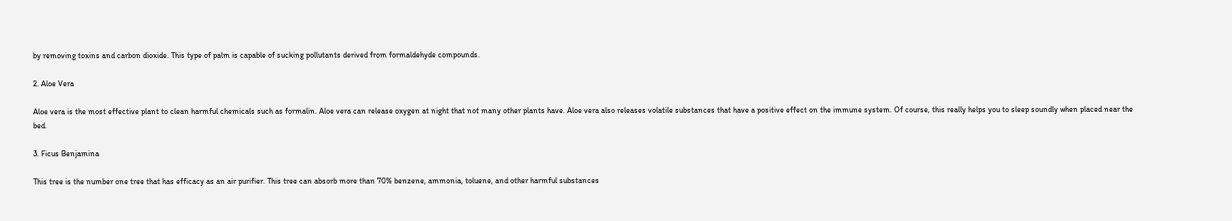by removing toxins and carbon dioxide. This type of palm is capable of sucking pollutants derived from formaldehyde compounds.

2. Aloe Vera

Aloe vera is the most effective plant to clean harmful chemicals such as formalin. Aloe vera can release oxygen at night that not many other plants have. Aloe vera also releases volatile substances that have a positive effect on the immune system. Of course, this really helps you to sleep soundly when placed near the bed.

3. Ficus Benjamina

This tree is the number one tree that has efficacy as an air purifier. This tree can absorb more than 70% benzene, ammonia, toluene, and other harmful substances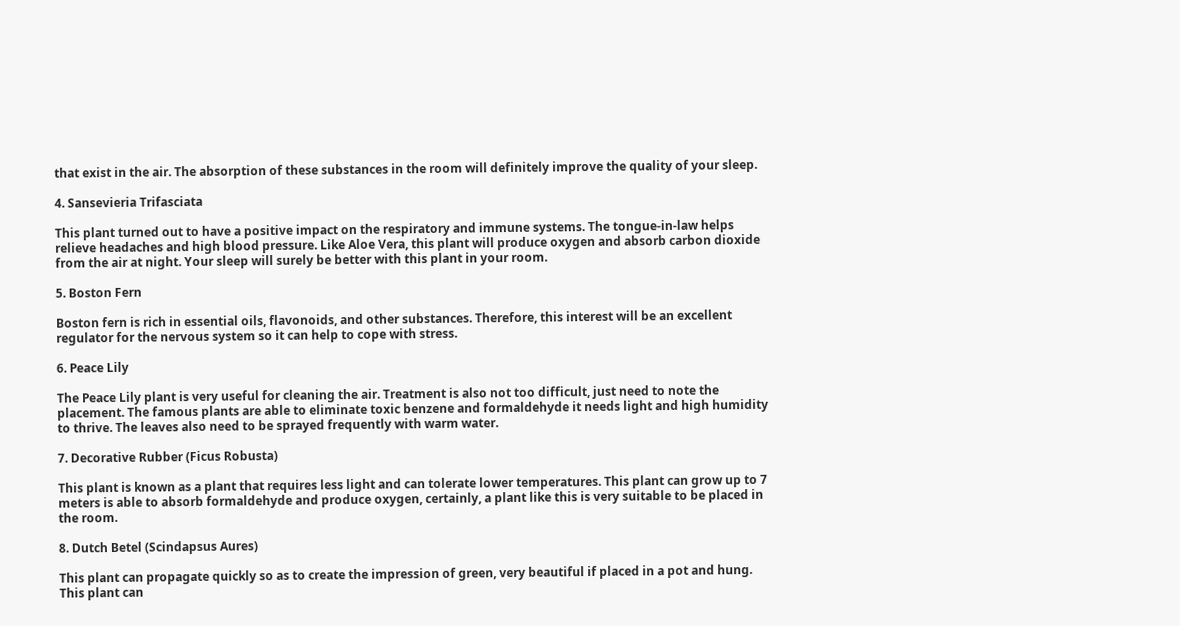that exist in the air. The absorption of these substances in the room will definitely improve the quality of your sleep.

4. Sansevieria Trifasciata

This plant turned out to have a positive impact on the respiratory and immune systems. The tongue-in-law helps relieve headaches and high blood pressure. Like Aloe Vera, this plant will produce oxygen and absorb carbon dioxide from the air at night. Your sleep will surely be better with this plant in your room.

5. Boston Fern

Boston fern is rich in essential oils, flavonoids, and other substances. Therefore, this interest will be an excellent regulator for the nervous system so it can help to cope with stress.

6. Peace Lily

The Peace Lily plant is very useful for cleaning the air. Treatment is also not too difficult, just need to note the placement. The famous plants are able to eliminate toxic benzene and formaldehyde it needs light and high humidity to thrive. The leaves also need to be sprayed frequently with warm water.

7. Decorative Rubber (Ficus Robusta)

This plant is known as a plant that requires less light and can tolerate lower temperatures. This plant can grow up to 7 meters is able to absorb formaldehyde and produce oxygen, certainly, a plant like this is very suitable to be placed in the room.

8. Dutch Betel (Scindapsus Aures)

This plant can propagate quickly so as to create the impression of green, very beautiful if placed in a pot and hung. This plant can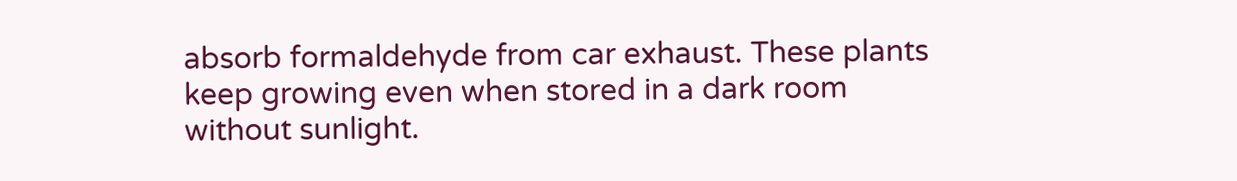absorb formaldehyde from car exhaust. These plants keep growing even when stored in a dark room without sunlight.